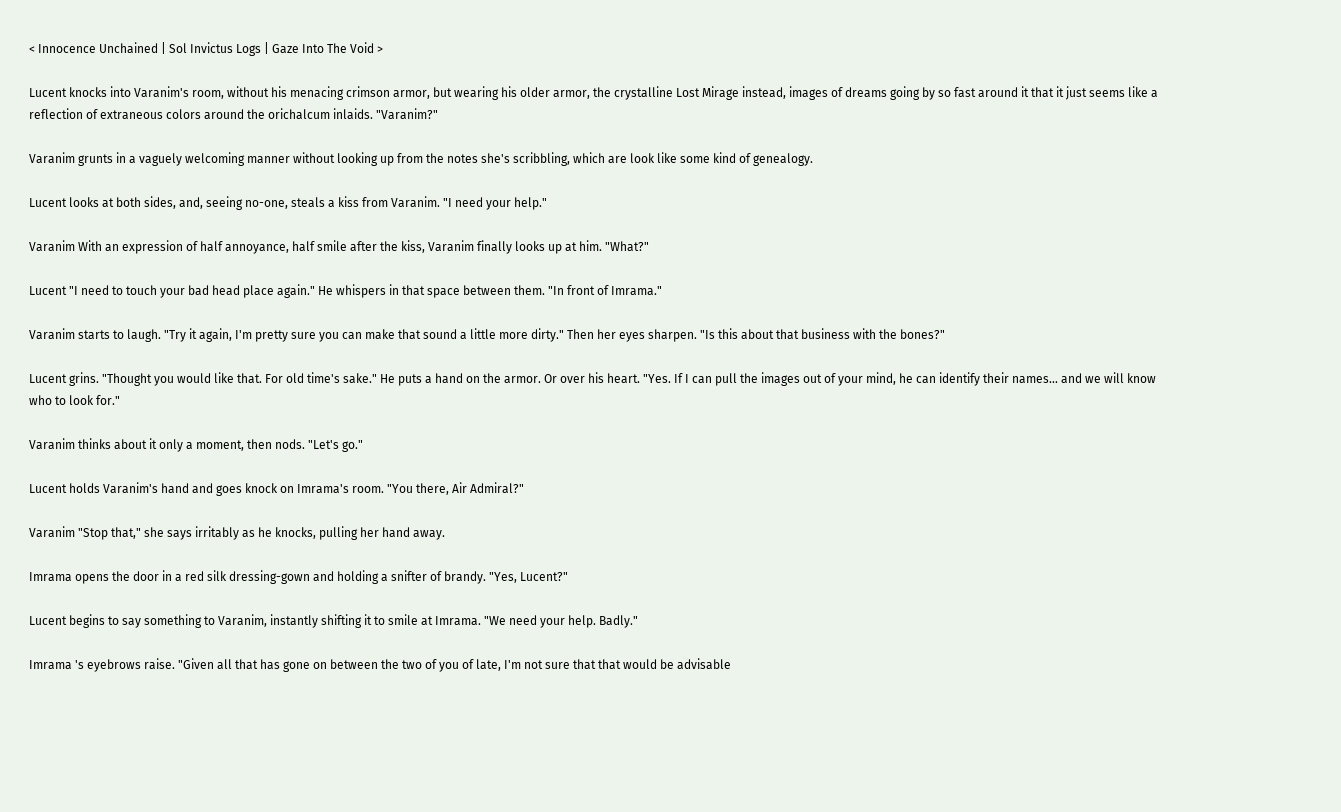< Innocence Unchained | Sol Invictus Logs | Gaze Into The Void >

Lucent knocks into Varanim's room, without his menacing crimson armor, but wearing his older armor, the crystalline Lost Mirage instead, images of dreams going by so fast around it that it just seems like a reflection of extraneous colors around the orichalcum inlaids. "Varanim?"

Varanim grunts in a vaguely welcoming manner without looking up from the notes she's scribbling, which are look like some kind of genealogy.

Lucent looks at both sides, and, seeing no-one, steals a kiss from Varanim. "I need your help."

Varanim With an expression of half annoyance, half smile after the kiss, Varanim finally looks up at him. "What?"

Lucent "I need to touch your bad head place again." He whispers in that space between them. "In front of Imrama."

Varanim starts to laugh. "Try it again, I'm pretty sure you can make that sound a little more dirty." Then her eyes sharpen. "Is this about that business with the bones?"

Lucent grins. "Thought you would like that. For old time's sake." He puts a hand on the armor. Or over his heart. "Yes. If I can pull the images out of your mind, he can identify their names... and we will know who to look for."

Varanim thinks about it only a moment, then nods. "Let's go."

Lucent holds Varanim's hand and goes knock on Imrama's room. "You there, Air Admiral?"

Varanim "Stop that," she says irritably as he knocks, pulling her hand away.

Imrama opens the door in a red silk dressing-gown and holding a snifter of brandy. "Yes, Lucent?"

Lucent begins to say something to Varanim, instantly shifting it to smile at Imrama. "We need your help. Badly."

Imrama 's eyebrows raise. "Given all that has gone on between the two of you of late, I'm not sure that that would be advisable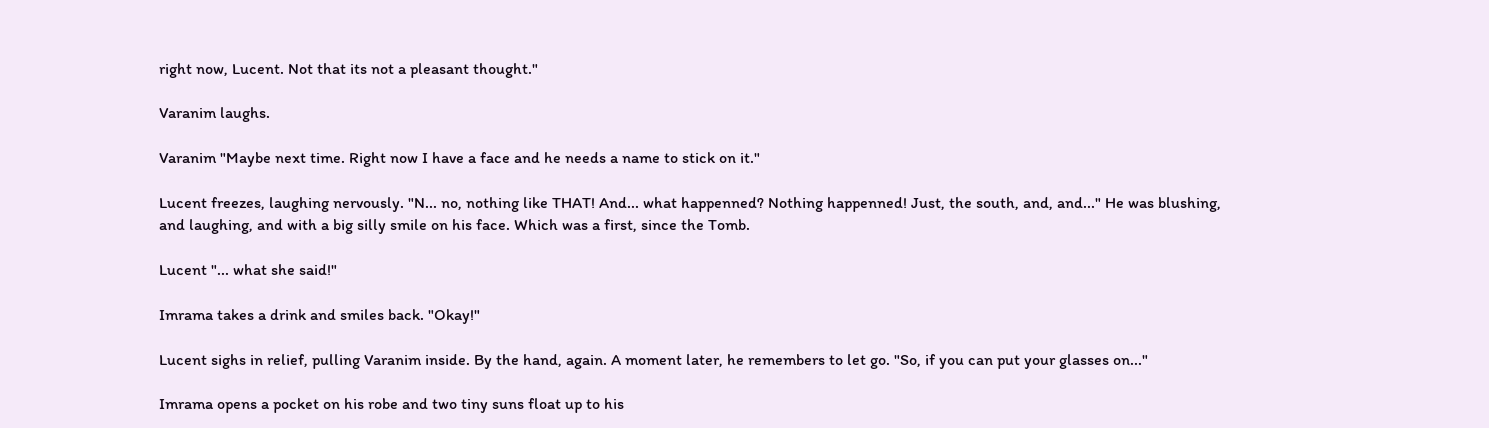right now, Lucent. Not that its not a pleasant thought."

Varanim laughs.

Varanim "Maybe next time. Right now I have a face and he needs a name to stick on it."

Lucent freezes, laughing nervously. "N... no, nothing like THAT! And... what happenned? Nothing happenned! Just, the south, and, and..." He was blushing, and laughing, and with a big silly smile on his face. Which was a first, since the Tomb.

Lucent "... what she said!"

Imrama takes a drink and smiles back. "Okay!"

Lucent sighs in relief, pulling Varanim inside. By the hand, again. A moment later, he remembers to let go. "So, if you can put your glasses on..."

Imrama opens a pocket on his robe and two tiny suns float up to his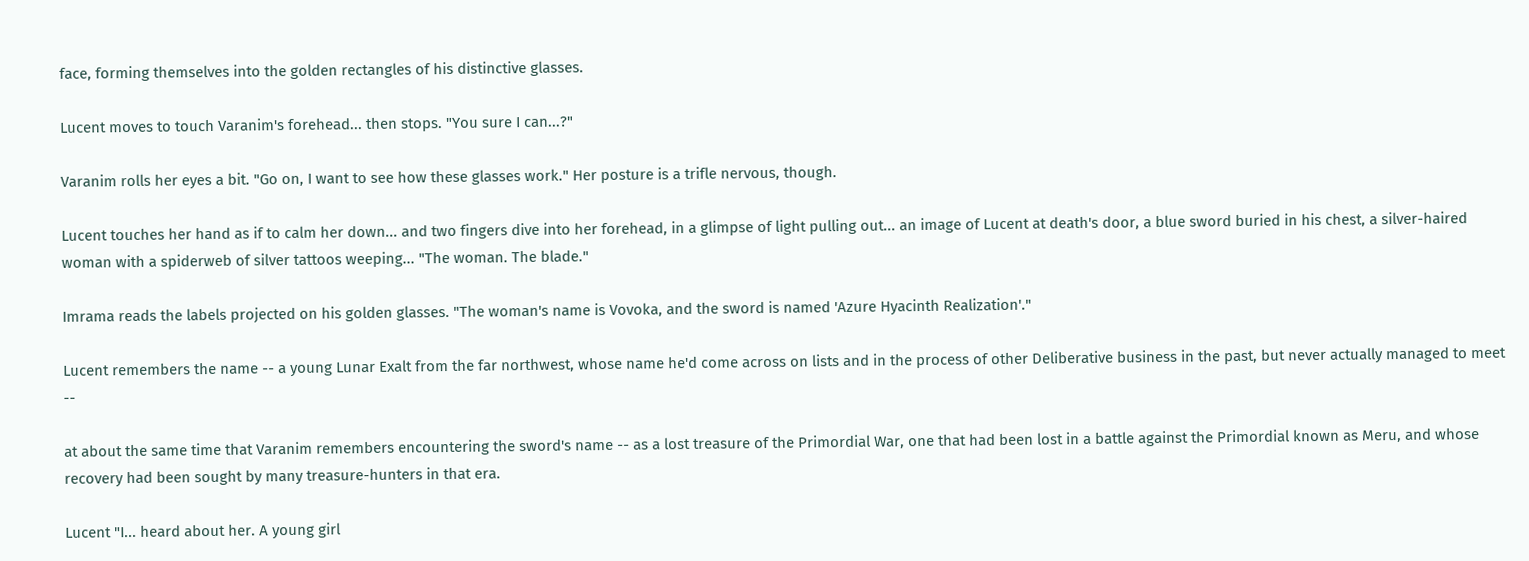face, forming themselves into the golden rectangles of his distinctive glasses.

Lucent moves to touch Varanim's forehead... then stops. "You sure I can...?"

Varanim rolls her eyes a bit. "Go on, I want to see how these glasses work." Her posture is a trifle nervous, though.

Lucent touches her hand as if to calm her down... and two fingers dive into her forehead, in a glimpse of light pulling out... an image of Lucent at death's door, a blue sword buried in his chest, a silver-haired woman with a spiderweb of silver tattoos weeping... "The woman. The blade."

Imrama reads the labels projected on his golden glasses. "The woman's name is Vovoka, and the sword is named 'Azure Hyacinth Realization'."

Lucent remembers the name -- a young Lunar Exalt from the far northwest, whose name he'd come across on lists and in the process of other Deliberative business in the past, but never actually managed to meet --

at about the same time that Varanim remembers encountering the sword's name -- as a lost treasure of the Primordial War, one that had been lost in a battle against the Primordial known as Meru, and whose recovery had been sought by many treasure-hunters in that era.

Lucent "I... heard about her. A young girl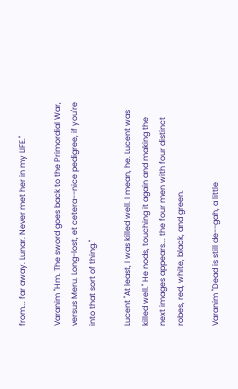from... far away. Lunar. Never met her in my LIFE."

Varanim "Hm. The sword goes back to the Primordial War, versus Meru. Long-lost, et cetera--nice pedigree, if you're into that sort of thing."

Lucent "At least, I was killed well. I mean, he. Lucent was killed well." He nods, touching it again and making the next images appears... the four men with four distinct robes, red, white, black, and green.

Varanim "Dead is still de--gah, a little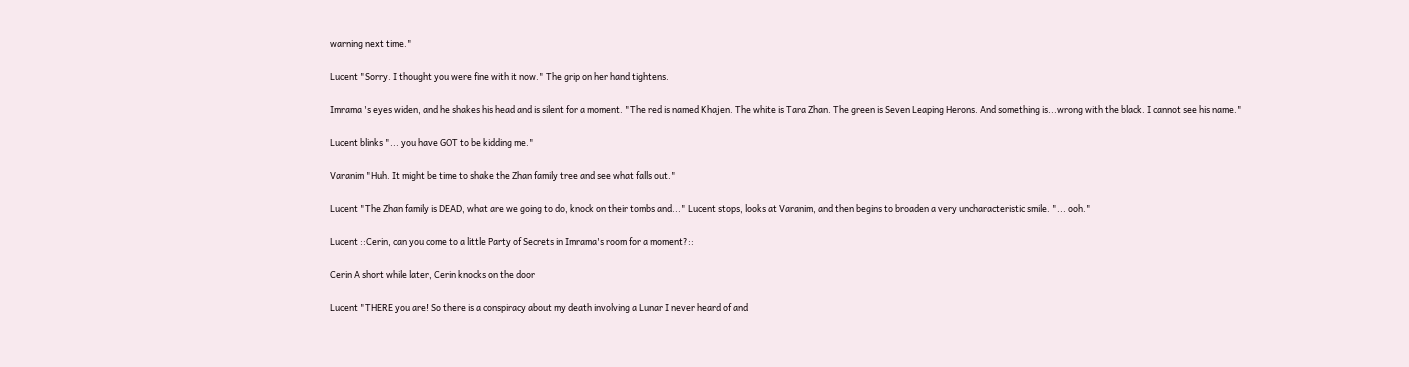warning next time."

Lucent "Sorry. I thought you were fine with it now." The grip on her hand tightens.

Imrama 's eyes widen, and he shakes his head and is silent for a moment. "The red is named Khajen. The white is Tara Zhan. The green is Seven Leaping Herons. And something is...wrong with the black. I cannot see his name."

Lucent blinks "... you have GOT to be kidding me."

Varanim "Huh. It might be time to shake the Zhan family tree and see what falls out."

Lucent "The Zhan family is DEAD, what are we going to do, knock on their tombs and..." Lucent stops, looks at Varanim, and then begins to broaden a very uncharacteristic smile. "... ooh."

Lucent ::Cerin, can you come to a little Party of Secrets in Imrama's room for a moment?::

Cerin A short while later, Cerin knocks on the door

Lucent "THERE you are! So there is a conspiracy about my death involving a Lunar I never heard of and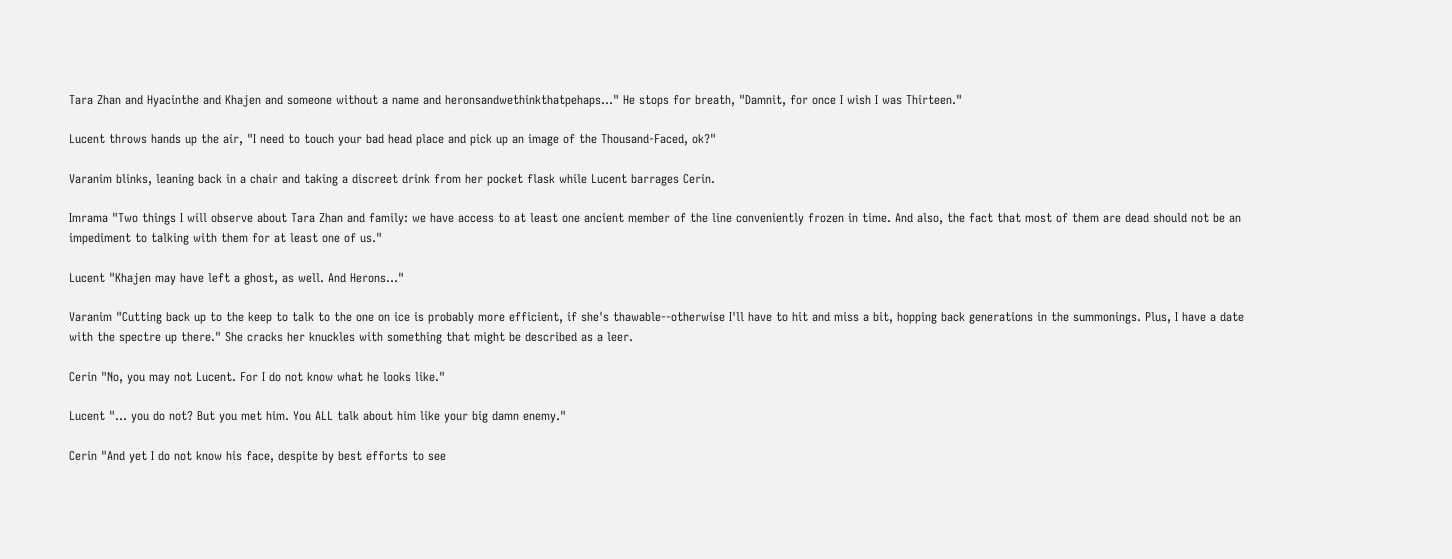Tara Zhan and Hyacinthe and Khajen and someone without a name and heronsandwethinkthatpehaps..." He stops for breath, "Damnit, for once I wish I was Thirteen."

Lucent throws hands up the air, "I need to touch your bad head place and pick up an image of the Thousand-Faced, ok?"

Varanim blinks, leaning back in a chair and taking a discreet drink from her pocket flask while Lucent barrages Cerin.

Imrama "Two things I will observe about Tara Zhan and family: we have access to at least one ancient member of the line conveniently frozen in time. And also, the fact that most of them are dead should not be an impediment to talking with them for at least one of us."

Lucent "Khajen may have left a ghost, as well. And Herons..."

Varanim "Cutting back up to the keep to talk to the one on ice is probably more efficient, if she's thawable--otherwise I'll have to hit and miss a bit, hopping back generations in the summonings. Plus, I have a date with the spectre up there." She cracks her knuckles with something that might be described as a leer.

Cerin "No, you may not Lucent. For I do not know what he looks like."

Lucent "... you do not? But you met him. You ALL talk about him like your big damn enemy."

Cerin "And yet I do not know his face, despite by best efforts to see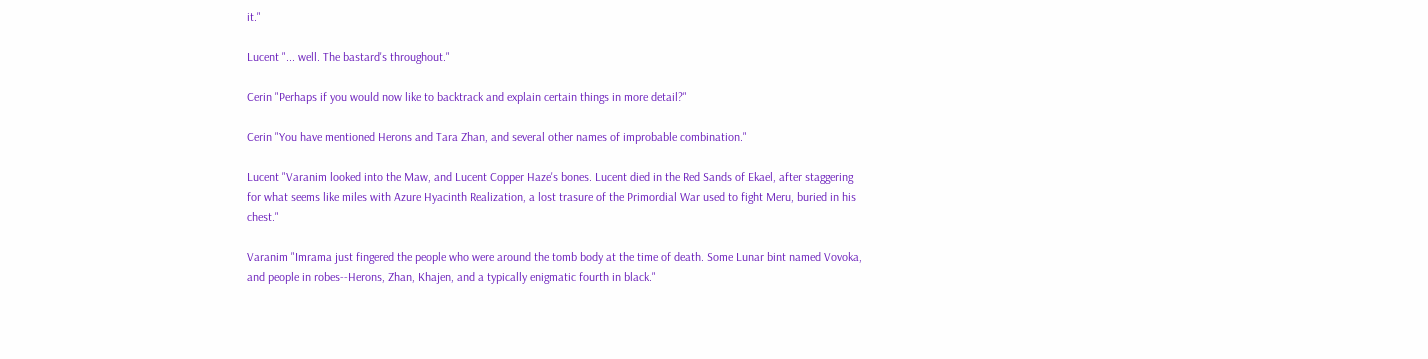it."

Lucent "... well. The bastard's throughout."

Cerin "Perhaps if you would now like to backtrack and explain certain things in more detail?"

Cerin "You have mentioned Herons and Tara Zhan, and several other names of improbable combination."

Lucent "Varanim looked into the Maw, and Lucent Copper Haze's bones. Lucent died in the Red Sands of Ekael, after staggering for what seems like miles with Azure Hyacinth Realization, a lost trasure of the Primordial War used to fight Meru, buried in his chest."

Varanim "Imrama just fingered the people who were around the tomb body at the time of death. Some Lunar bint named Vovoka, and people in robes--Herons, Zhan, Khajen, and a typically enigmatic fourth in black."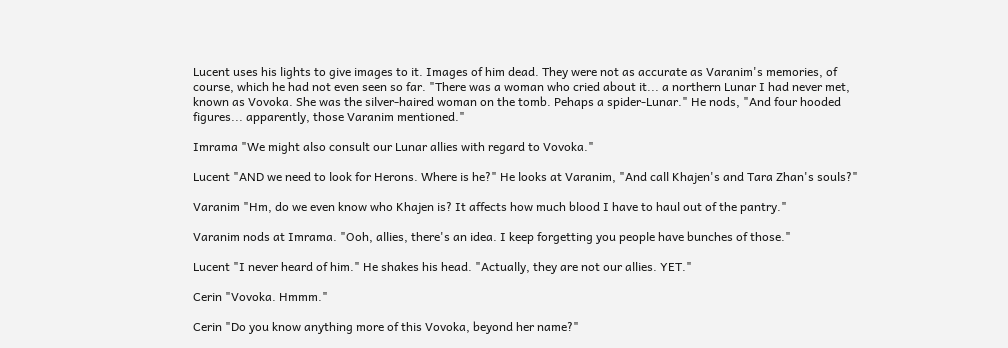Lucent uses his lights to give images to it. Images of him dead. They were not as accurate as Varanim's memories, of course, which he had not even seen so far. "There was a woman who cried about it... a northern Lunar I had never met, known as Vovoka. She was the silver-haired woman on the tomb. Pehaps a spider-Lunar." He nods, "And four hooded figures... apparently, those Varanim mentioned."

Imrama "We might also consult our Lunar allies with regard to Vovoka."

Lucent "AND we need to look for Herons. Where is he?" He looks at Varanim, "And call Khajen's and Tara Zhan's souls?"

Varanim "Hm, do we even know who Khajen is? It affects how much blood I have to haul out of the pantry."

Varanim nods at Imrama. "Ooh, allies, there's an idea. I keep forgetting you people have bunches of those."

Lucent "I never heard of him." He shakes his head. "Actually, they are not our allies. YET."

Cerin "Vovoka. Hmmm."

Cerin "Do you know anything more of this Vovoka, beyond her name?"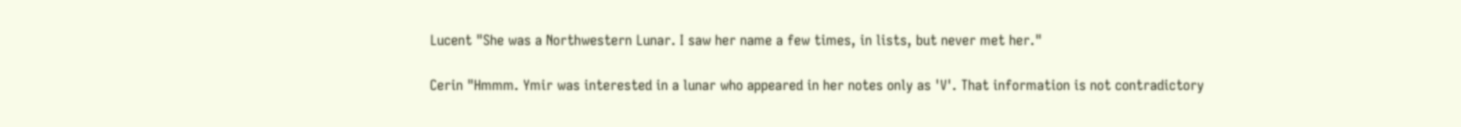Lucent "She was a Northwestern Lunar. I saw her name a few times, in lists, but never met her."

Cerin "Hmmm. Ymir was interested in a lunar who appeared in her notes only as 'V'. That information is not contradictory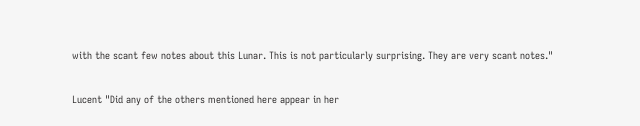with the scant few notes about this Lunar. This is not particularly surprising. They are very scant notes."

Lucent "Did any of the others mentioned here appear in her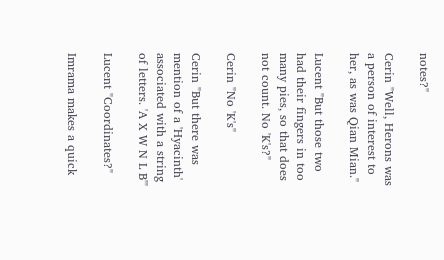notes?"

Cerin "Well, Herons was a person of interest to her, as was Qian Mian."

Lucent "But those two had their fingers in too many pies, so that does not count. No 'K's?"

Cerin "No 'K's"

Cerin "But there was mention of a 'Hyacinth' associated with a string of letters. 'A X W N L B'"

Lucent "Coordinates?"

Imrama makes a quick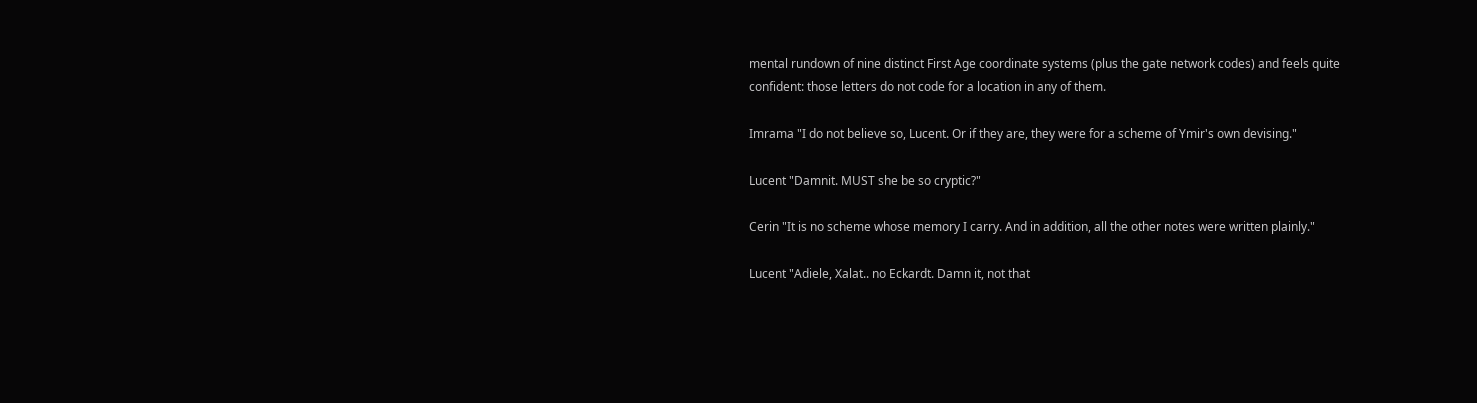mental rundown of nine distinct First Age coordinate systems (plus the gate network codes) and feels quite confident: those letters do not code for a location in any of them.

Imrama "I do not believe so, Lucent. Or if they are, they were for a scheme of Ymir's own devising."

Lucent "Damnit. MUST she be so cryptic?"

Cerin "It is no scheme whose memory I carry. And in addition, all the other notes were written plainly."

Lucent "Adiele, Xalat.. no Eckardt. Damn it, not that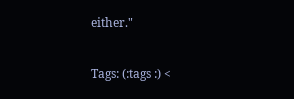either."

Tags: (:tags :) <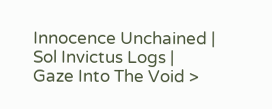Innocence Unchained | Sol Invictus Logs | Gaze Into The Void >